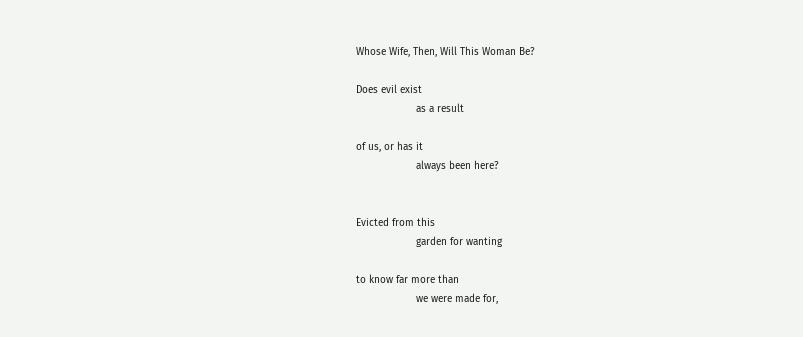Whose Wife, Then, Will This Woman Be?

Does evil exist
                    as a result

of us, or has it
                    always been here?


Evicted from this
                    garden for wanting

to know far more than
                    we were made for,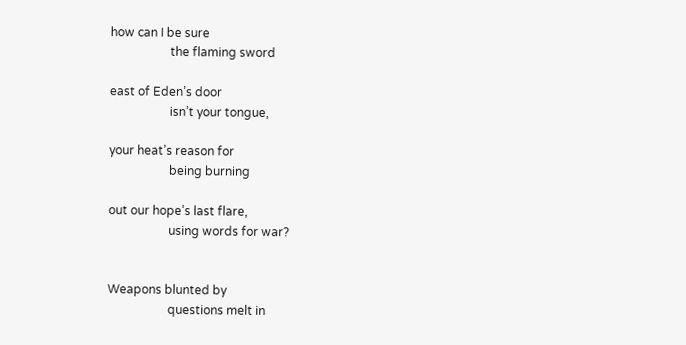how can I be sure
                    the flaming sword

east of Eden’s door
                    isn’t your tongue,

your heat’s reason for
                    being burning

out our hope’s last flare,
                    using words for war?


Weapons blunted by
                    questions melt in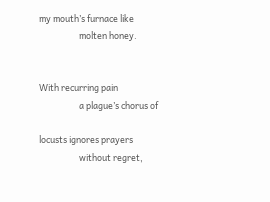my mouth’s furnace like
                    molten honey.


With recurring pain
                    a plague’s chorus of

locusts ignores prayers
                    without regret,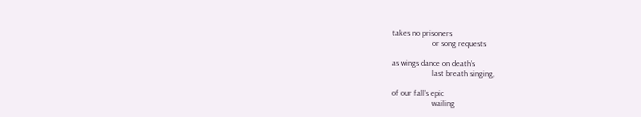takes no prisoners
                    or song requests

as wings dance on death’s
                    last breath singing,

of our fall’s epic
                    wailing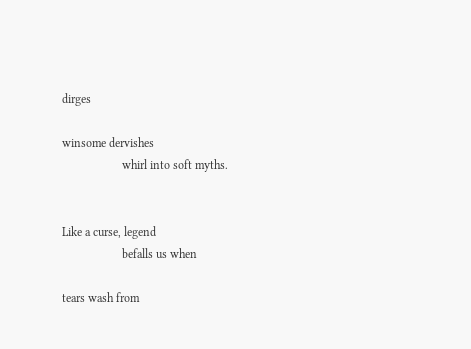dirges

winsome dervishes
                    whirl into soft myths.


Like a curse, legend
                    befalls us when

tears wash from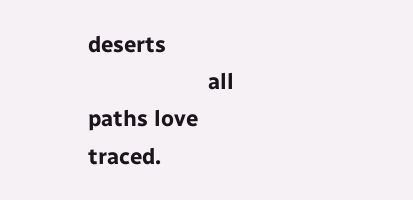deserts
                    all paths love traced.